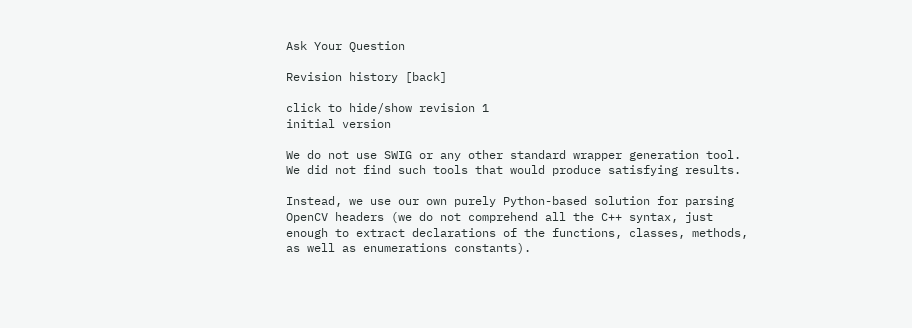Ask Your Question

Revision history [back]

click to hide/show revision 1
initial version

We do not use SWIG or any other standard wrapper generation tool. We did not find such tools that would produce satisfying results.

Instead, we use our own purely Python-based solution for parsing OpenCV headers (we do not comprehend all the C++ syntax, just enough to extract declarations of the functions, classes, methods, as well as enumerations constants).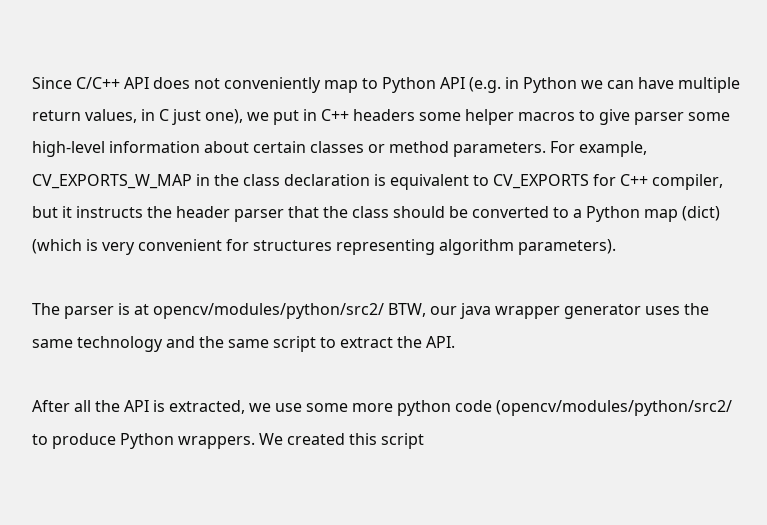Since C/C++ API does not conveniently map to Python API (e.g. in Python we can have multiple return values, in C just one), we put in C++ headers some helper macros to give parser some high-level information about certain classes or method parameters. For example, CV_EXPORTS_W_MAP in the class declaration is equivalent to CV_EXPORTS for C++ compiler, but it instructs the header parser that the class should be converted to a Python map (dict) (which is very convenient for structures representing algorithm parameters).

The parser is at opencv/modules/python/src2/ BTW, our java wrapper generator uses the same technology and the same script to extract the API.

After all the API is extracted, we use some more python code (opencv/modules/python/src2/ to produce Python wrappers. We created this script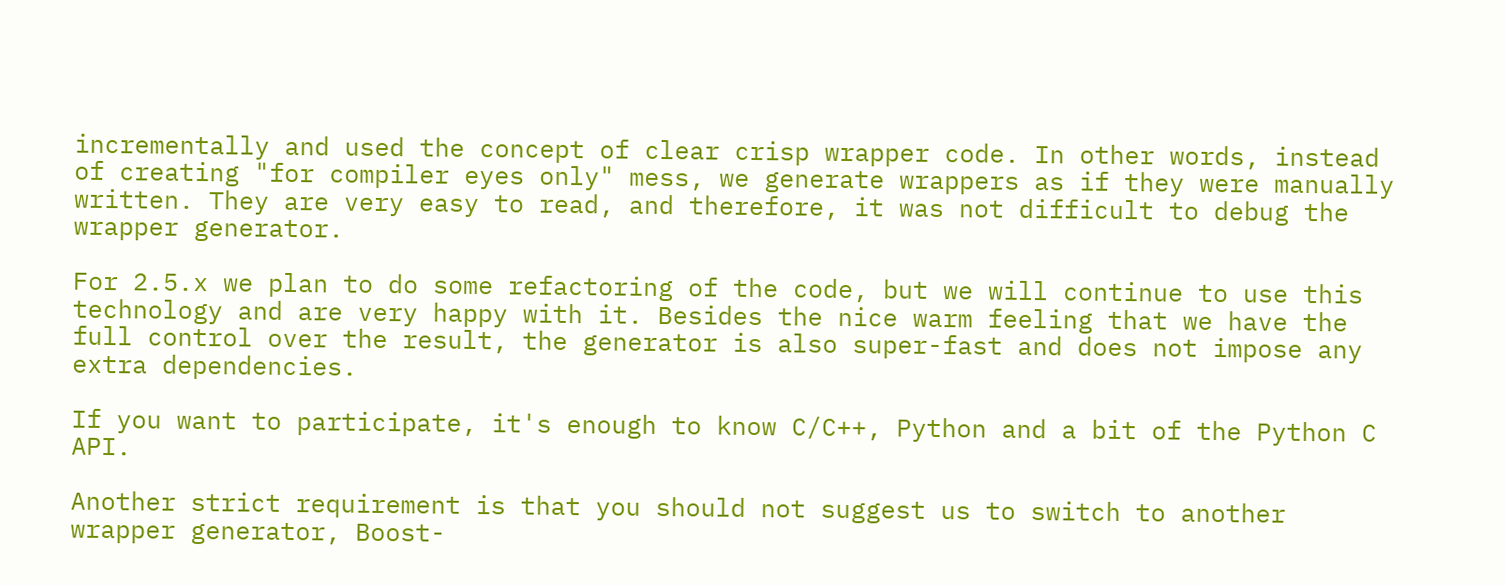incrementally and used the concept of clear crisp wrapper code. In other words, instead of creating "for compiler eyes only" mess, we generate wrappers as if they were manually written. They are very easy to read, and therefore, it was not difficult to debug the wrapper generator.

For 2.5.x we plan to do some refactoring of the code, but we will continue to use this technology and are very happy with it. Besides the nice warm feeling that we have the full control over the result, the generator is also super-fast and does not impose any extra dependencies.

If you want to participate, it's enough to know C/C++, Python and a bit of the Python C API.

Another strict requirement is that you should not suggest us to switch to another wrapper generator, Boost-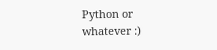Python or whatever :)